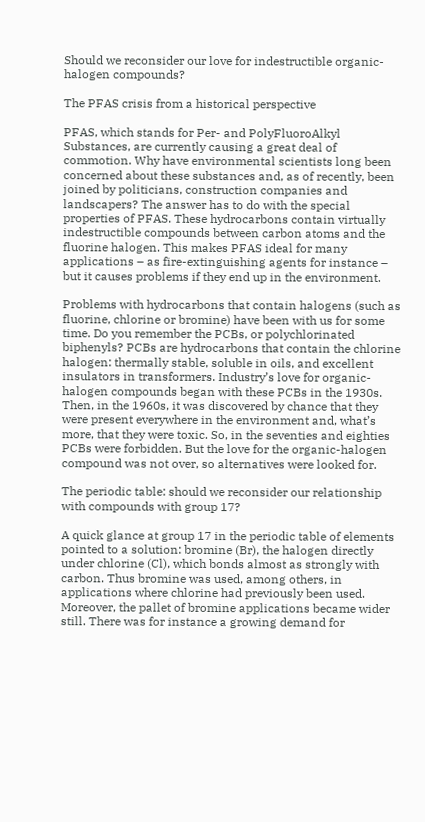Should we reconsider our love for indestructible organic-halogen compounds?

The PFAS crisis from a historical perspective

PFAS, which stands for Per- and PolyFluoroAlkyl Substances, are currently causing a great deal of commotion. Why have environmental scientists long been concerned about these substances and, as of recently, been joined by politicians, construction companies and landscapers? The answer has to do with the special properties of PFAS. These hydrocarbons contain virtually indestructible compounds between carbon atoms and the fluorine halogen. This makes PFAS ideal for many applications – as fire-extinguishing agents for instance – but it causes problems if they end up in the environment.

Problems with hydrocarbons that contain halogens (such as fluorine, chlorine or bromine) have been with us for some time. Do you remember the PCBs, or polychlorinated biphenyls? PCBs are hydrocarbons that contain the chlorine halogen: thermally stable, soluble in oils, and excellent insulators in transformers. Industry’s love for organic-halogen compounds began with these PCBs in the 1930s. Then, in the 1960s, it was discovered by chance that they were present everywhere in the environment and, what’s more, that they were toxic. So, in the seventies and eighties PCBs were forbidden. But the love for the organic-halogen compound was not over, so alternatives were looked for.

The periodic table: should we reconsider our relationship with compounds with group 17?

A quick glance at group 17 in the periodic table of elements pointed to a solution: bromine (Br), the halogen directly under chlorine (Cl), which bonds almost as strongly with carbon. Thus bromine was used, among others, in applications where chlorine had previously been used. Moreover, the pallet of bromine applications became wider still. There was for instance a growing demand for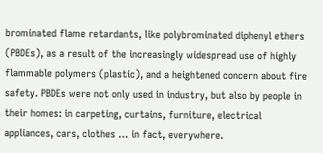brominated flame retardants, like polybrominated diphenyl ethers (PBDEs), as a result of the increasingly widespread use of highly flammable polymers (plastic), and a heightened concern about fire safety. PBDEs were not only used in industry, but also by people in their homes: in carpeting, curtains, furniture, electrical appliances, cars, clothes … in fact, everywhere.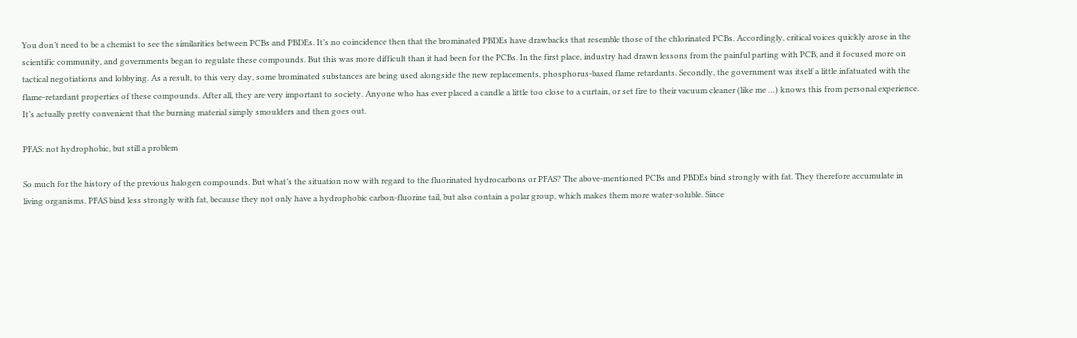You don’t need to be a chemist to see the similarities between PCBs and PBDEs. It’s no coincidence then that the brominated PBDEs have drawbacks that resemble those of the chlorinated PCBs. Accordingly, critical voices quickly arose in the scientific community, and governments began to regulate these compounds. But this was more difficult than it had been for the PCBs. In the first place, industry had drawn lessons from the painful parting with PCB, and it focused more on tactical negotiations and lobbying. As a result, to this very day, some brominated substances are being used alongside the new replacements, phosphorus-based flame retardants. Secondly, the government was itself a little infatuated with the flame-retardant properties of these compounds. After all, they are very important to society. Anyone who has ever placed a candle a little too close to a curtain, or set fire to their vacuum cleaner (like me …) knows this from personal experience. It’s actually pretty convenient that the burning material simply smoulders and then goes out.

PFAS: not hydrophobic, but still a problem

So much for the history of the previous halogen compounds. But what’s the situation now with regard to the fluorinated hydrocarbons or PFAS? The above-mentioned PCBs and PBDEs bind strongly with fat. They therefore accumulate in living organisms. PFAS bind less strongly with fat, because they not only have a hydrophobic carbon-fluorine tail, but also contain a polar group, which makes them more water-soluble. Since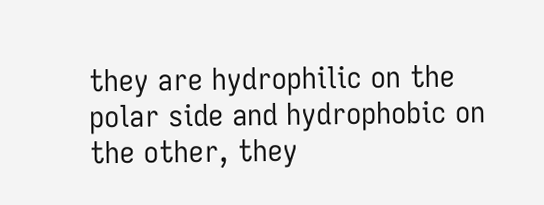they are hydrophilic on the polar side and hydrophobic on the other, they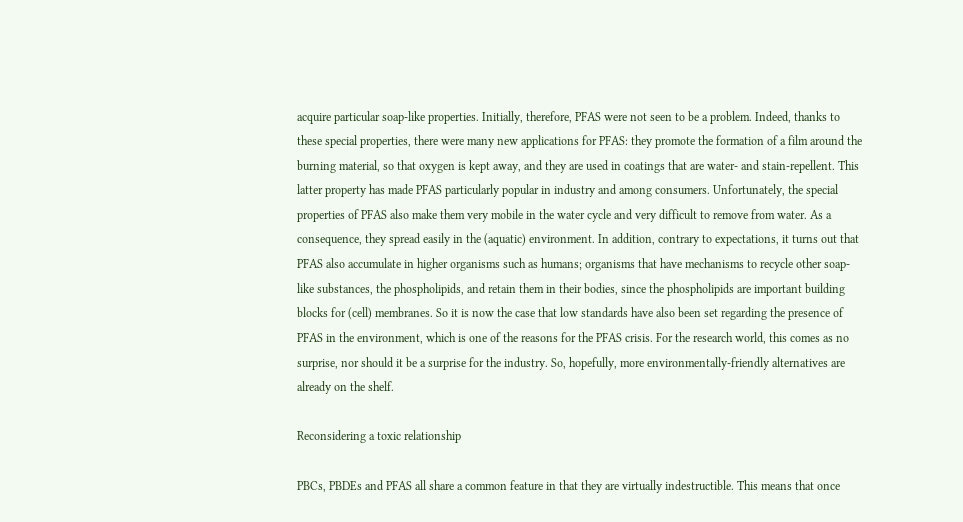acquire particular soap-like properties. Initially, therefore, PFAS were not seen to be a problem. Indeed, thanks to these special properties, there were many new applications for PFAS: they promote the formation of a film around the burning material, so that oxygen is kept away, and they are used in coatings that are water- and stain-repellent. This latter property has made PFAS particularly popular in industry and among consumers. Unfortunately, the special properties of PFAS also make them very mobile in the water cycle and very difficult to remove from water. As a consequence, they spread easily in the (aquatic) environment. In addition, contrary to expectations, it turns out that PFAS also accumulate in higher organisms such as humans; organisms that have mechanisms to recycle other soap-like substances, the phospholipids, and retain them in their bodies, since the phospholipids are important building blocks for (cell) membranes. So it is now the case that low standards have also been set regarding the presence of PFAS in the environment, which is one of the reasons for the PFAS crisis. For the research world, this comes as no surprise, nor should it be a surprise for the industry. So, hopefully, more environmentally-friendly alternatives are already on the shelf.

Reconsidering a toxic relationship

PBCs, PBDEs and PFAS all share a common feature in that they are virtually indestructible. This means that once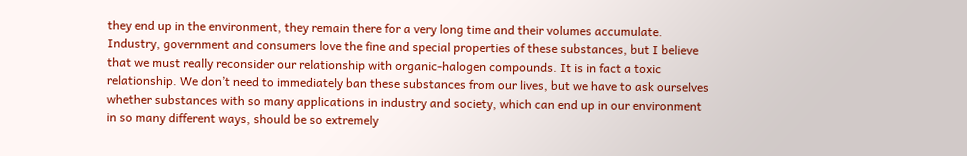they end up in the environment, they remain there for a very long time and their volumes accumulate. Industry, government and consumers love the fine and special properties of these substances, but I believe that we must really reconsider our relationship with organic-halogen compounds. It is in fact a toxic relationship. We don’t need to immediately ban these substances from our lives, but we have to ask ourselves whether substances with so many applications in industry and society, which can end up in our environment in so many different ways, should be so extremely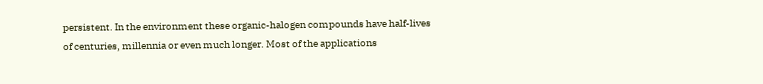persistent. In the environment these organic-halogen compounds have half-lives of centuries, millennia or even much longer. Most of the applications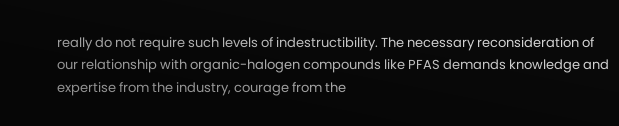really do not require such levels of indestructibility. The necessary reconsideration of our relationship with organic-halogen compounds like PFAS demands knowledge and expertise from the industry, courage from the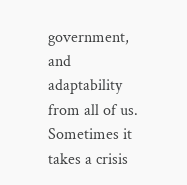government, and adaptability from all of us. Sometimes it takes a crisis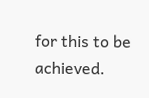for this to be achieved.